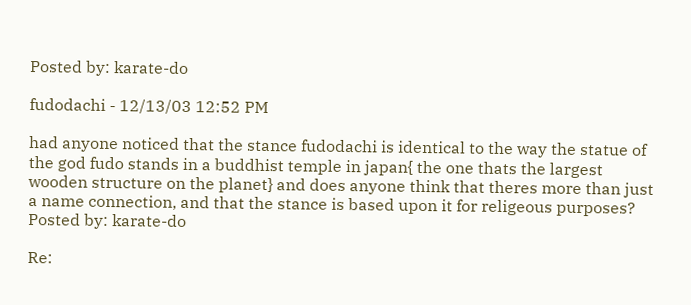Posted by: karate-do

fudodachi - 12/13/03 12:52 PM

had anyone noticed that the stance fudodachi is identical to the way the statue of the god fudo stands in a buddhist temple in japan{ the one thats the largest wooden structure on the planet} and does anyone think that theres more than just a name connection, and that the stance is based upon it for religeous purposes?
Posted by: karate-do

Re: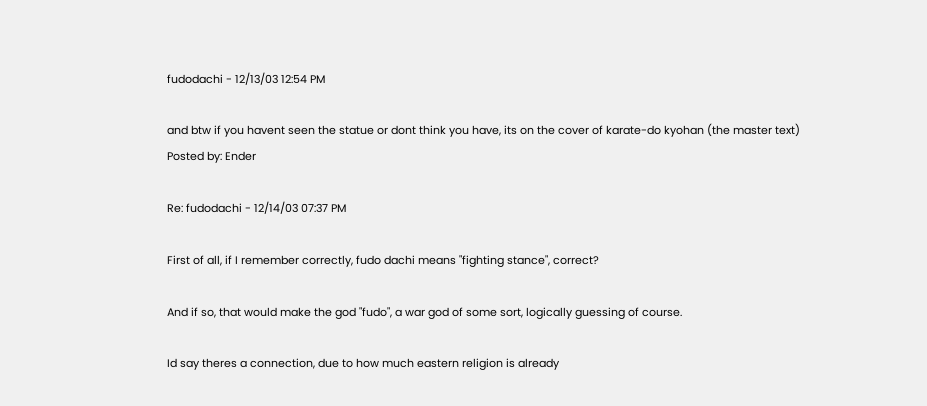fudodachi - 12/13/03 12:54 PM

and btw if you havent seen the statue or dont think you have, its on the cover of karate-do kyohan (the master text)
Posted by: Ender

Re: fudodachi - 12/14/03 07:37 PM

First of all, if I remember correctly, fudo dachi means "fighting stance", correct?

And if so, that would make the god "fudo", a war god of some sort, logically guessing of course.

Id say theres a connection, due to how much eastern religion is already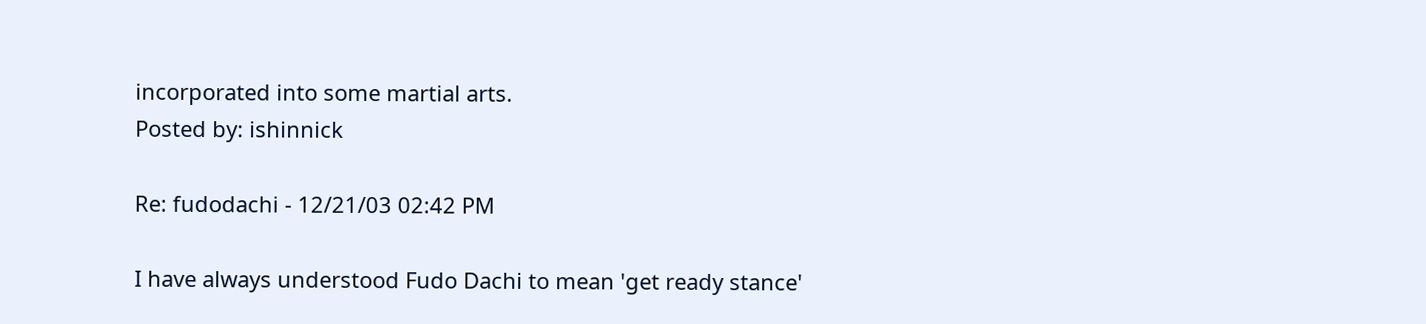incorporated into some martial arts.
Posted by: ishinnick

Re: fudodachi - 12/21/03 02:42 PM

I have always understood Fudo Dachi to mean 'get ready stance'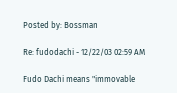Posted by: Bossman

Re: fudodachi - 12/22/03 02:59 AM

Fudo Dachi means "immovable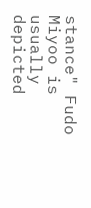stance" Fudo Miyoo is usually depicted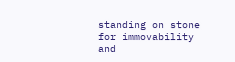standing on stone for immovability and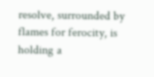resolve, surrounded by flames for ferocity, is holding a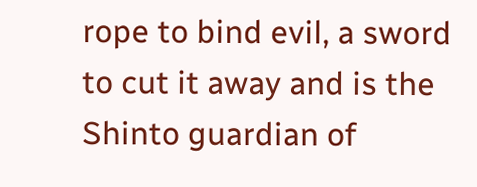rope to bind evil, a sword to cut it away and is the Shinto guardian of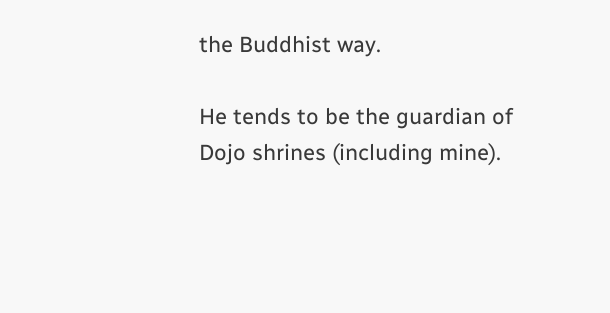the Buddhist way.

He tends to be the guardian of Dojo shrines (including mine).